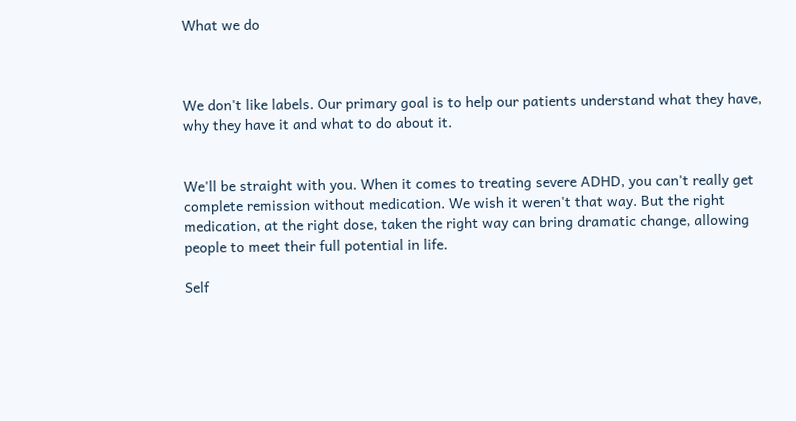What we do



We don't like labels. Our primary goal is to help our patients understand what they have, why they have it and what to do about it.


We'll be straight with you. When it comes to treating severe ADHD, you can't really get complete remission without medication. We wish it weren't that way. But the right medication, at the right dose, taken the right way can bring dramatic change, allowing people to meet their full potential in life.

Self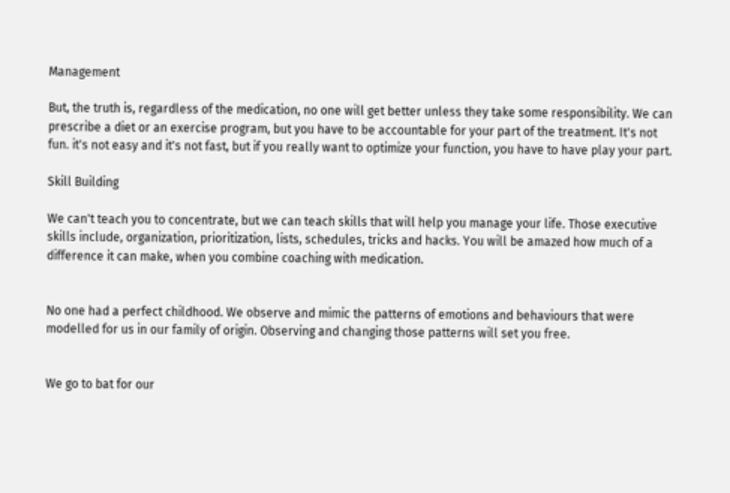Management

But, the truth is, regardless of the medication, no one will get better unless they take some responsibility. We can prescribe a diet or an exercise program, but you have to be accountable for your part of the treatment. It's not fun. it's not easy and it's not fast, but if you really want to optimize your function, you have to have play your part.

Skill Building

We can't teach you to concentrate, but we can teach skills that will help you manage your life. Those executive skills include, organization, prioritization, lists, schedules, tricks and hacks. You will be amazed how much of a difference it can make, when you combine coaching with medication.


No one had a perfect childhood. We observe and mimic the patterns of emotions and behaviours that were modelled for us in our family of origin. Observing and changing those patterns will set you free.


We go to bat for our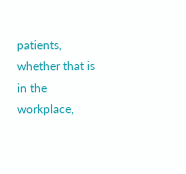patients, whether that is in the workplace,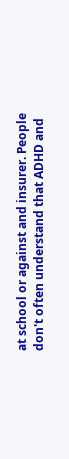at school or against and insurer. People don't often understand that ADHD and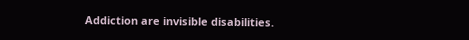Addiction are invisible disabilities.